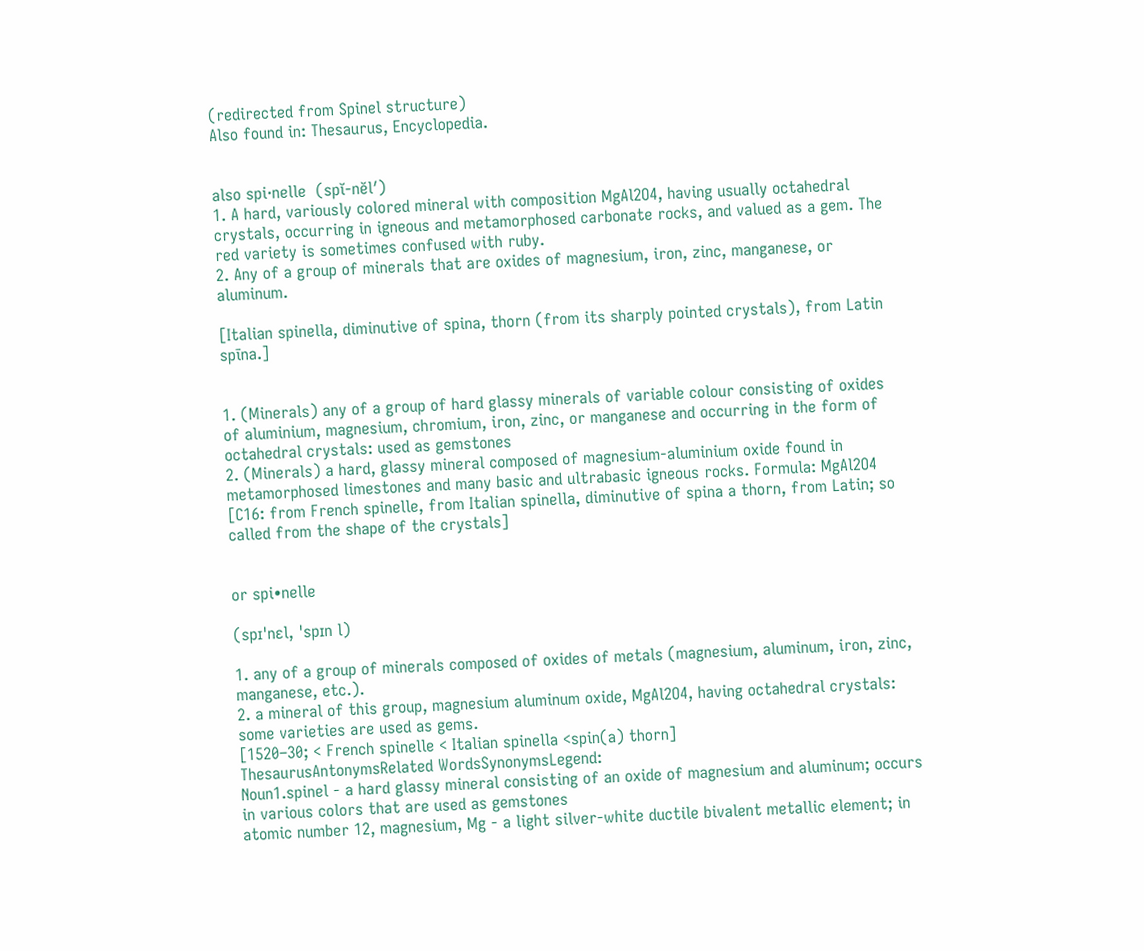(redirected from Spinel structure)
Also found in: Thesaurus, Encyclopedia.


also spi·nelle  (spĭ-nĕl′)
1. A hard, variously colored mineral with composition MgAl2O4, having usually octahedral crystals, occurring in igneous and metamorphosed carbonate rocks, and valued as a gem. The red variety is sometimes confused with ruby.
2. Any of a group of minerals that are oxides of magnesium, iron, zinc, manganese, or aluminum.

[Italian spinella, diminutive of spina, thorn (from its sharply pointed crystals), from Latin spīna.]


1. (Minerals) any of a group of hard glassy minerals of variable colour consisting of oxides of aluminium, magnesium, chromium, iron, zinc, or manganese and occurring in the form of octahedral crystals: used as gemstones
2. (Minerals) a hard, glassy mineral composed of magnesium-aluminium oxide found in metamorphosed limestones and many basic and ultrabasic igneous rocks. Formula: MgAl2O4
[C16: from French spinelle, from Italian spinella, diminutive of spina a thorn, from Latin; so called from the shape of the crystals]


or spi•nelle

(spɪˈnɛl, ˈspɪn l)

1. any of a group of minerals composed of oxides of metals (magnesium, aluminum, iron, zinc, manganese, etc.).
2. a mineral of this group, magnesium aluminum oxide, MgAl2O4, having octahedral crystals: some varieties are used as gems.
[1520–30; < French spinelle < Italian spinella <spin(a) thorn]
ThesaurusAntonymsRelated WordsSynonymsLegend:
Noun1.spinel - a hard glassy mineral consisting of an oxide of magnesium and aluminum; occurs in various colors that are used as gemstones
atomic number 12, magnesium, Mg - a light silver-white ductile bivalent metallic element; in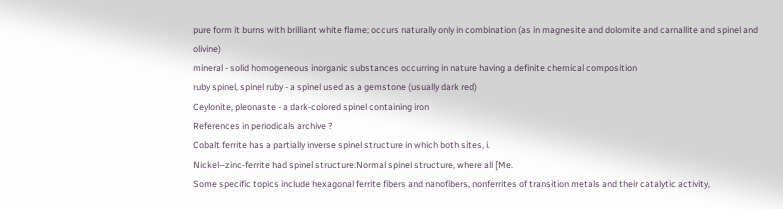pure form it burns with brilliant white flame; occurs naturally only in combination (as in magnesite and dolomite and carnallite and spinel and olivine)
mineral - solid homogeneous inorganic substances occurring in nature having a definite chemical composition
ruby spinel, spinel ruby - a spinel used as a gemstone (usually dark red)
Ceylonite, pleonaste - a dark-colored spinel containing iron
References in periodicals archive ?
Cobalt ferrite has a partially inverse spinel structure in which both sites, i.
Nickel--zinc-ferrite had spinel structure:Normal spinel structure, where all [Me.
Some specific topics include hexagonal ferrite fibers and nanofibers, nonferrites of transition metals and their catalytic activity,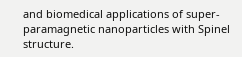and biomedical applications of super-paramagnetic nanoparticles with Spinel structure.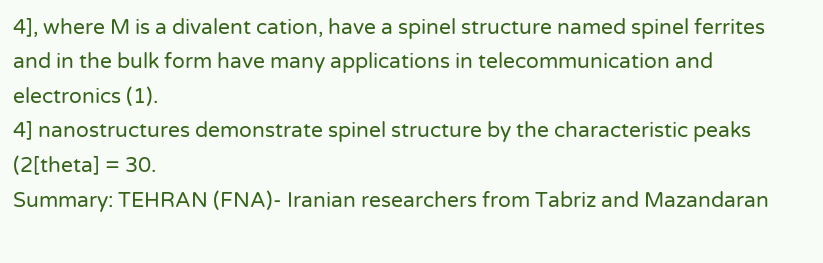4], where M is a divalent cation, have a spinel structure named spinel ferrites and in the bulk form have many applications in telecommunication and electronics (1).
4] nanostructures demonstrate spinel structure by the characteristic peaks (2[theta] = 30.
Summary: TEHRAN (FNA)- Iranian researchers from Tabriz and Mazandaran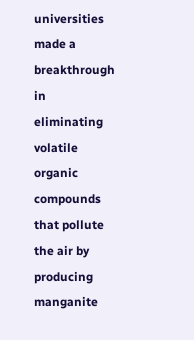universities made a breakthrough in eliminating volatile organic compounds that pollute the air by producing manganite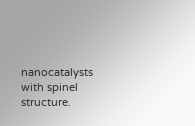nanocatalysts with spinel structure.